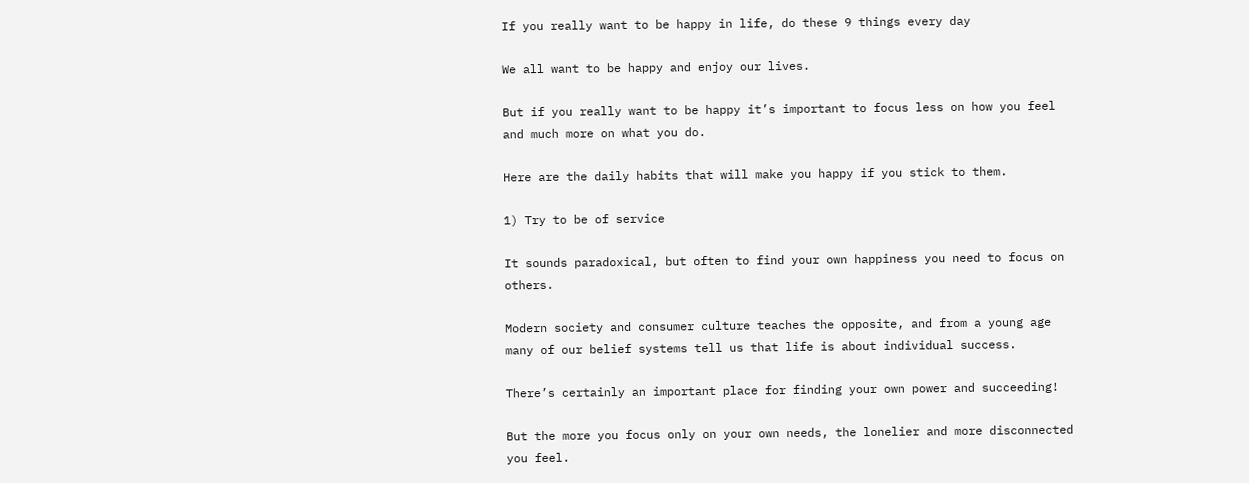If you really want to be happy in life, do these 9 things every day

We all want to be happy and enjoy our lives.

But if you really want to be happy it’s important to focus less on how you feel and much more on what you do.

Here are the daily habits that will make you happy if you stick to them.

1) Try to be of service

It sounds paradoxical, but often to find your own happiness you need to focus on others.

Modern society and consumer culture teaches the opposite, and from a young age many of our belief systems tell us that life is about individual success.

There’s certainly an important place for finding your own power and succeeding!

But the more you focus only on your own needs, the lonelier and more disconnected you feel.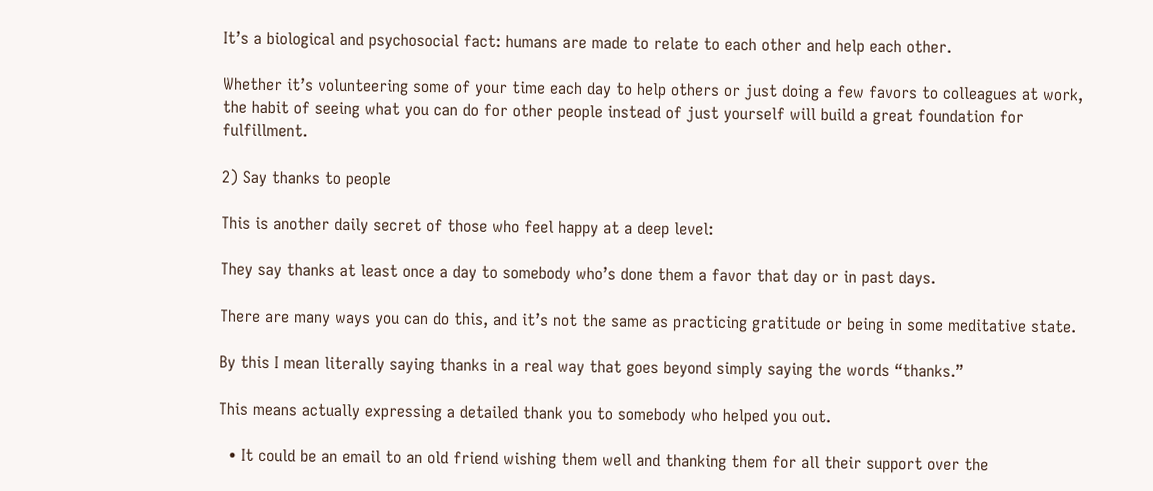It’s a biological and psychosocial fact: humans are made to relate to each other and help each other.

Whether it’s volunteering some of your time each day to help others or just doing a few favors to colleagues at work, the habit of seeing what you can do for other people instead of just yourself will build a great foundation for fulfillment.

2) Say thanks to people

This is another daily secret of those who feel happy at a deep level:

They say thanks at least once a day to somebody who’s done them a favor that day or in past days.

There are many ways you can do this, and it’s not the same as practicing gratitude or being in some meditative state.

By this I mean literally saying thanks in a real way that goes beyond simply saying the words “thanks.”

This means actually expressing a detailed thank you to somebody who helped you out.

  • It could be an email to an old friend wishing them well and thanking them for all their support over the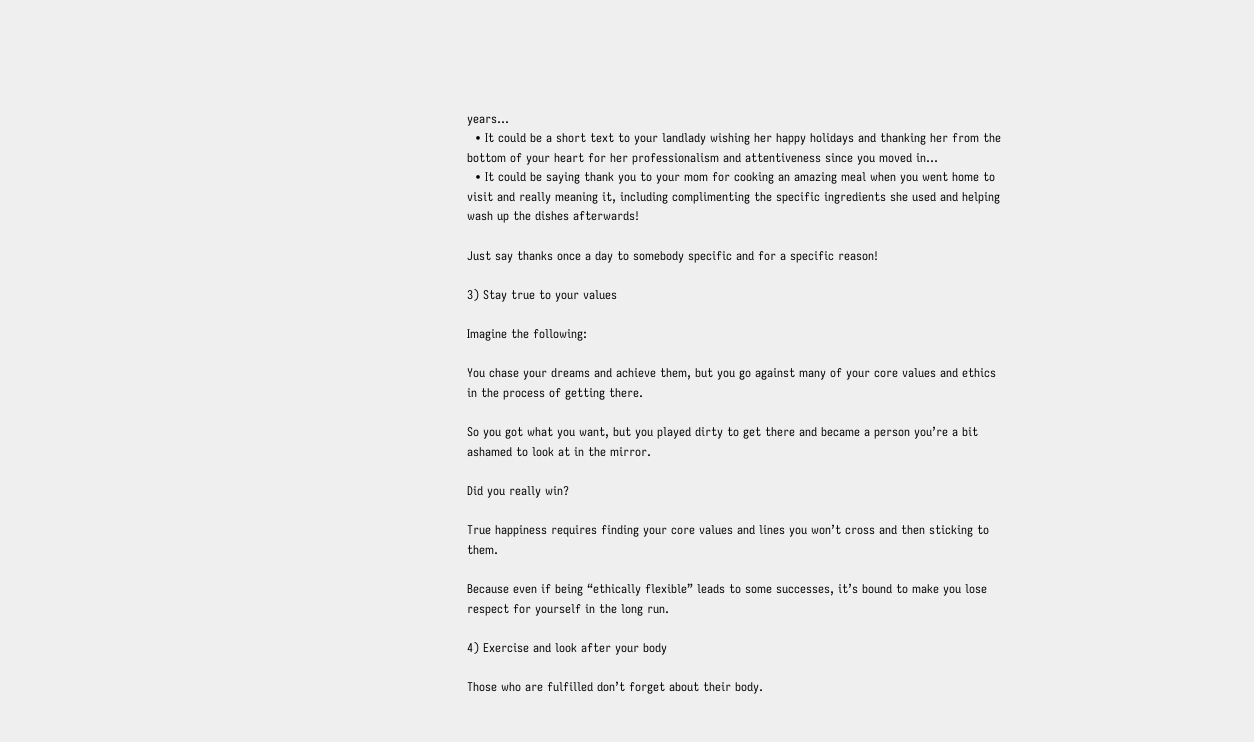years…
  • It could be a short text to your landlady wishing her happy holidays and thanking her from the bottom of your heart for her professionalism and attentiveness since you moved in…
  • It could be saying thank you to your mom for cooking an amazing meal when you went home to visit and really meaning it, including complimenting the specific ingredients she used and helping wash up the dishes afterwards!

Just say thanks once a day to somebody specific and for a specific reason!

3) Stay true to your values

Imagine the following:

You chase your dreams and achieve them, but you go against many of your core values and ethics in the process of getting there.

So you got what you want, but you played dirty to get there and became a person you’re a bit ashamed to look at in the mirror.

Did you really win?

True happiness requires finding your core values and lines you won’t cross and then sticking to them.

Because even if being “ethically flexible” leads to some successes, it’s bound to make you lose respect for yourself in the long run.

4) Exercise and look after your body

Those who are fulfilled don’t forget about their body.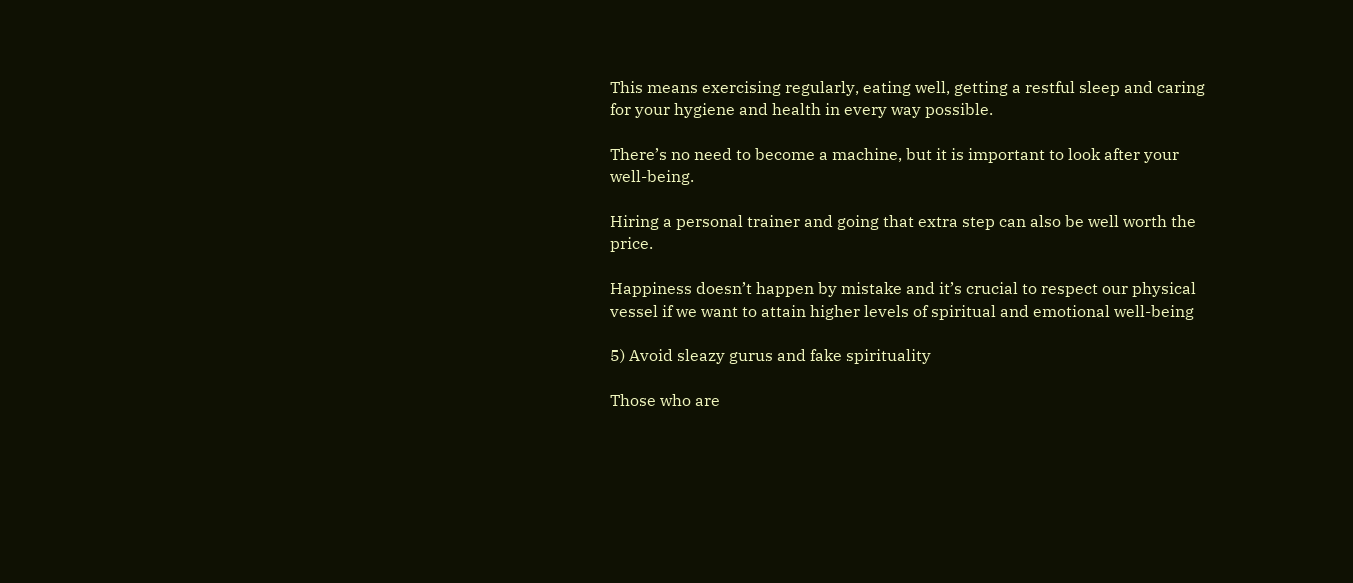This means exercising regularly, eating well, getting a restful sleep and caring for your hygiene and health in every way possible.

There’s no need to become a machine, but it is important to look after your well-being.

Hiring a personal trainer and going that extra step can also be well worth the price.

Happiness doesn’t happen by mistake and it’s crucial to respect our physical vessel if we want to attain higher levels of spiritual and emotional well-being

5) Avoid sleazy gurus and fake spirituality

Those who are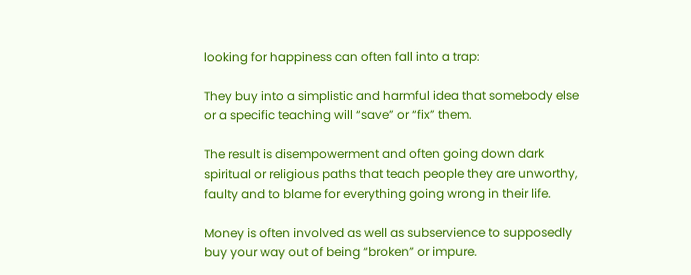looking for happiness can often fall into a trap:

They buy into a simplistic and harmful idea that somebody else or a specific teaching will “save” or “fix” them.

The result is disempowerment and often going down dark spiritual or religious paths that teach people they are unworthy, faulty and to blame for everything going wrong in their life.

Money is often involved as well as subservience to supposedly buy your way out of being “broken” or impure.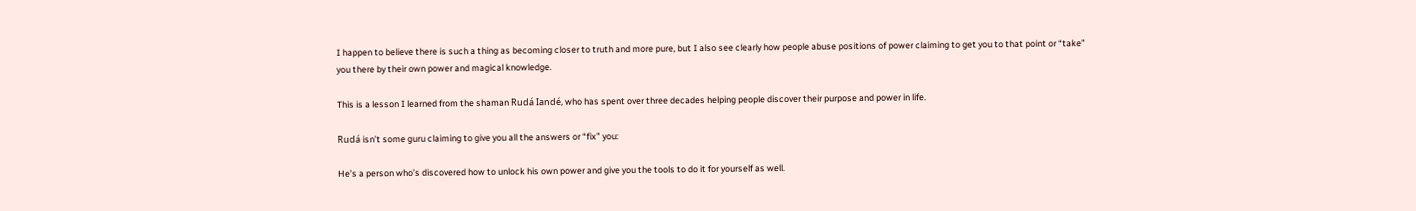I happen to believe there is such a thing as becoming closer to truth and more pure, but I also see clearly how people abuse positions of power claiming to get you to that point or “take” you there by their own power and magical knowledge.

This is a lesson I learned from the shaman Rudá Iandé, who has spent over three decades helping people discover their purpose and power in life.

Rudá isn’t some guru claiming to give you all the answers or “fix” you:

He’s a person who’s discovered how to unlock his own power and give you the tools to do it for yourself as well.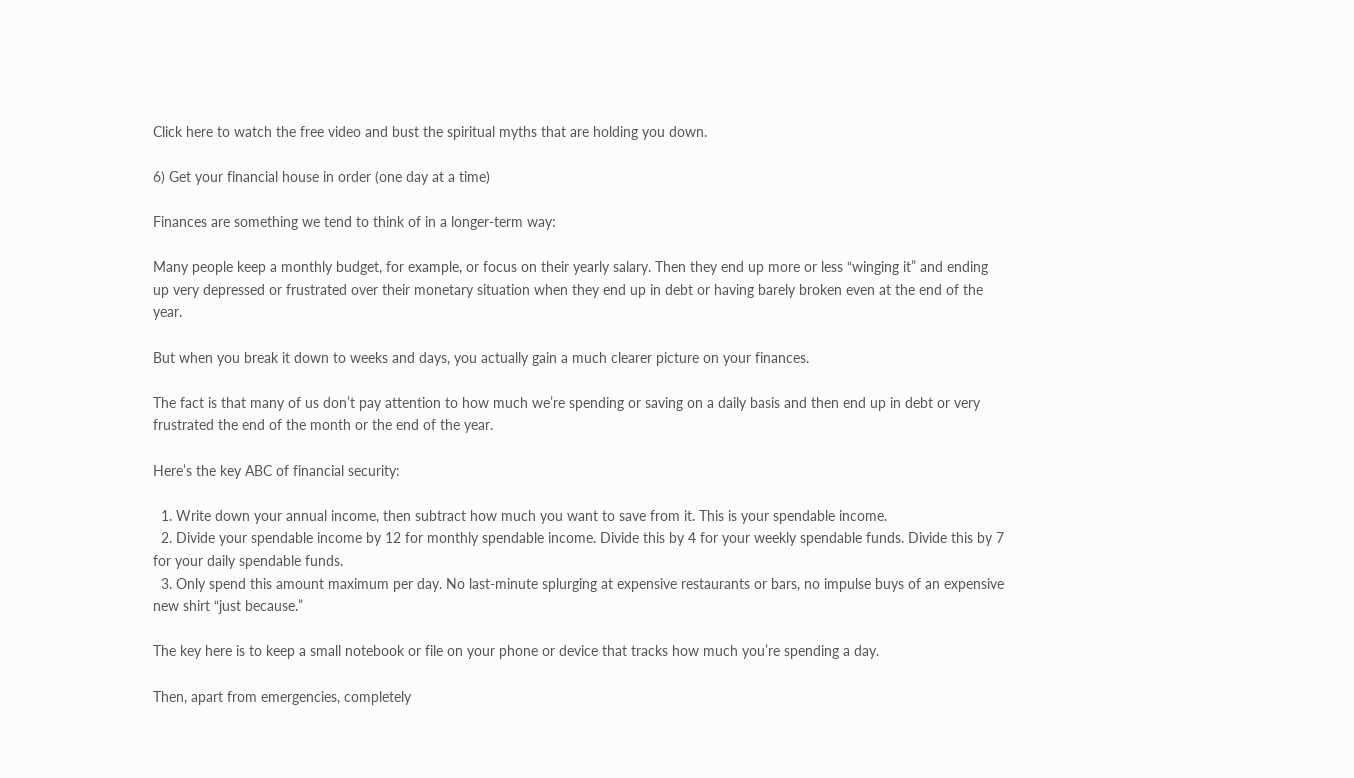Click here to watch the free video and bust the spiritual myths that are holding you down.

6) Get your financial house in order (one day at a time)

Finances are something we tend to think of in a longer-term way:

Many people keep a monthly budget, for example, or focus on their yearly salary. Then they end up more or less “winging it” and ending up very depressed or frustrated over their monetary situation when they end up in debt or having barely broken even at the end of the year.

But when you break it down to weeks and days, you actually gain a much clearer picture on your finances.

The fact is that many of us don’t pay attention to how much we’re spending or saving on a daily basis and then end up in debt or very frustrated the end of the month or the end of the year.

Here’s the key ABC of financial security:

  1. Write down your annual income, then subtract how much you want to save from it. This is your spendable income.
  2. Divide your spendable income by 12 for monthly spendable income. Divide this by 4 for your weekly spendable funds. Divide this by 7 for your daily spendable funds.
  3. Only spend this amount maximum per day. No last-minute splurging at expensive restaurants or bars, no impulse buys of an expensive new shirt “just because.”

The key here is to keep a small notebook or file on your phone or device that tracks how much you’re spending a day.

Then, apart from emergencies, completely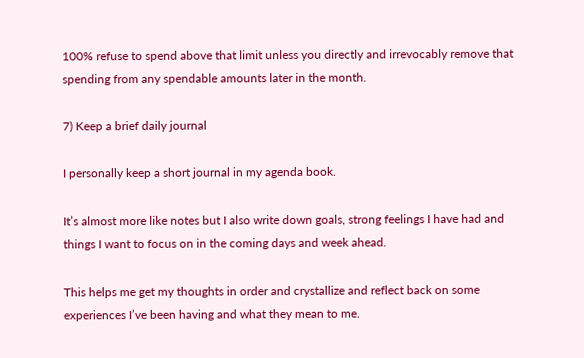100% refuse to spend above that limit unless you directly and irrevocably remove that spending from any spendable amounts later in the month.

7) Keep a brief daily journal

I personally keep a short journal in my agenda book.

It’s almost more like notes but I also write down goals, strong feelings I have had and things I want to focus on in the coming days and week ahead.

This helps me get my thoughts in order and crystallize and reflect back on some experiences I’ve been having and what they mean to me.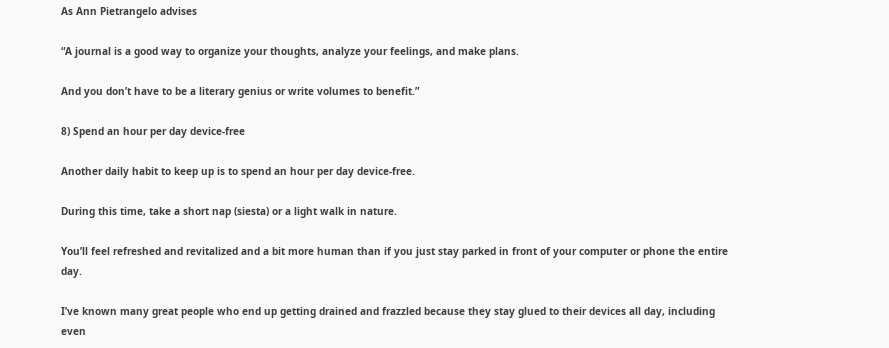As Ann Pietrangelo advises

“A journal is a good way to organize your thoughts, analyze your feelings, and make plans.

And you don’t have to be a literary genius or write volumes to benefit.”

8) Spend an hour per day device-free

Another daily habit to keep up is to spend an hour per day device-free.

During this time, take a short nap (siesta) or a light walk in nature.

You’ll feel refreshed and revitalized and a bit more human than if you just stay parked in front of your computer or phone the entire day.

I’ve known many great people who end up getting drained and frazzled because they stay glued to their devices all day, including even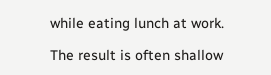while eating lunch at work.

The result is often shallow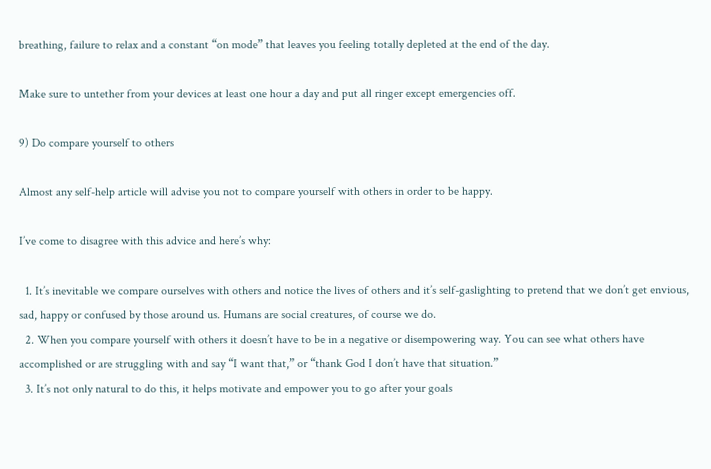breathing, failure to relax and a constant “on mode” that leaves you feeling totally depleted at the end of the day.

Make sure to untether from your devices at least one hour a day and put all ringer except emergencies off.

9) Do compare yourself to others

Almost any self-help article will advise you not to compare yourself with others in order to be happy.

I’ve come to disagree with this advice and here’s why:

  1. It’s inevitable we compare ourselves with others and notice the lives of others and it’s self-gaslighting to pretend that we don’t get envious, sad, happy or confused by those around us. Humans are social creatures, of course we do.
  2. When you compare yourself with others it doesn’t have to be in a negative or disempowering way. You can see what others have accomplished or are struggling with and say “I want that,” or “thank God I don’t have that situation.”
  3. It’s not only natural to do this, it helps motivate and empower you to go after your goals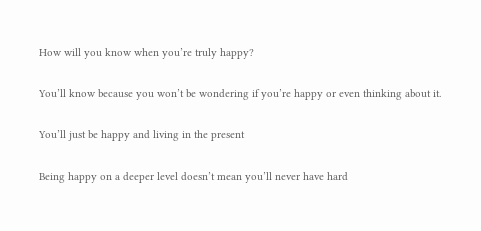How will you know when you’re truly happy?

You’ll know because you won’t be wondering if you’re happy or even thinking about it.

You’ll just be happy and living in the present

Being happy on a deeper level doesn’t mean you’ll never have hard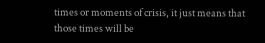times or moments of crisis, it just means that those times will be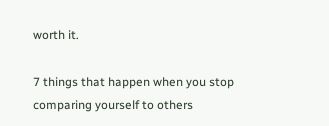worth it.

7 things that happen when you stop comparing yourself to others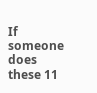If someone does these 11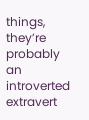things, they’re probably an introverted extravert